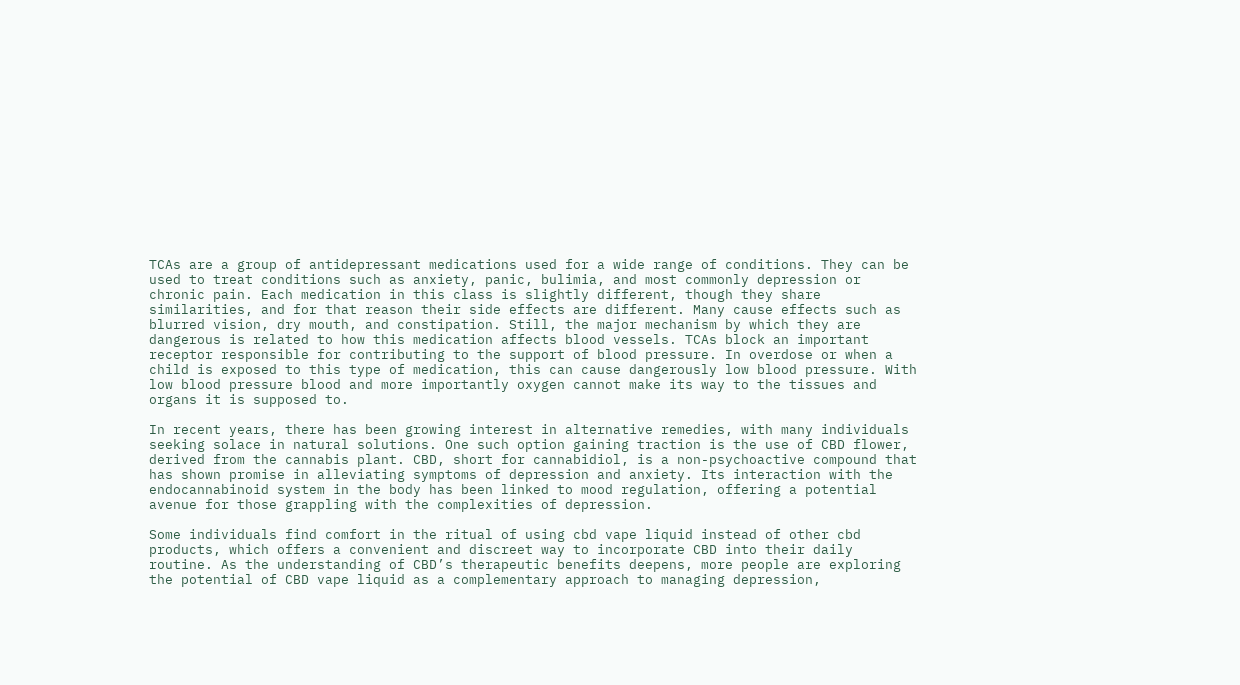TCAs are a group of antidepressant medications used for a wide range of conditions. They can be used to treat conditions such as anxiety, panic, bulimia, and most commonly depression or chronic pain. Each medication in this class is slightly different, though they share similarities, and for that reason their side effects are different. Many cause effects such as blurred vision, dry mouth, and constipation. Still, the major mechanism by which they are dangerous is related to how this medication affects blood vessels. TCAs block an important receptor responsible for contributing to the support of blood pressure. In overdose or when a child is exposed to this type of medication, this can cause dangerously low blood pressure. With low blood pressure blood and more importantly oxygen cannot make its way to the tissues and organs it is supposed to.

In recent years, there has been growing interest in alternative remedies, with many individuals seeking solace in natural solutions. One such option gaining traction is the use of CBD flower, derived from the cannabis plant. CBD, short for cannabidiol, is a non-psychoactive compound that has shown promise in alleviating symptoms of depression and anxiety. Its interaction with the endocannabinoid system in the body has been linked to mood regulation, offering a potential avenue for those grappling with the complexities of depression.

Some individuals find comfort in the ritual of using cbd vape liquid instead of other cbd products, which offers a convenient and discreet way to incorporate CBD into their daily routine. As the understanding of CBD’s therapeutic benefits deepens, more people are exploring the potential of CBD vape liquid as a complementary approach to managing depression,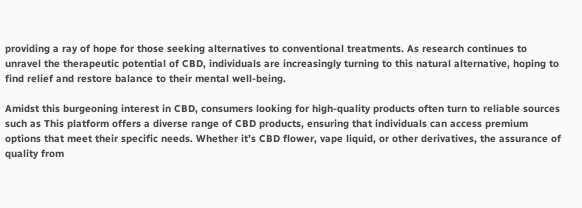providing a ray of hope for those seeking alternatives to conventional treatments. As research continues to unravel the therapeutic potential of CBD, individuals are increasingly turning to this natural alternative, hoping to find relief and restore balance to their mental well-being.

Amidst this burgeoning interest in CBD, consumers looking for high-quality products often turn to reliable sources such as This platform offers a diverse range of CBD products, ensuring that individuals can access premium options that meet their specific needs. Whether it’s CBD flower, vape liquid, or other derivatives, the assurance of quality from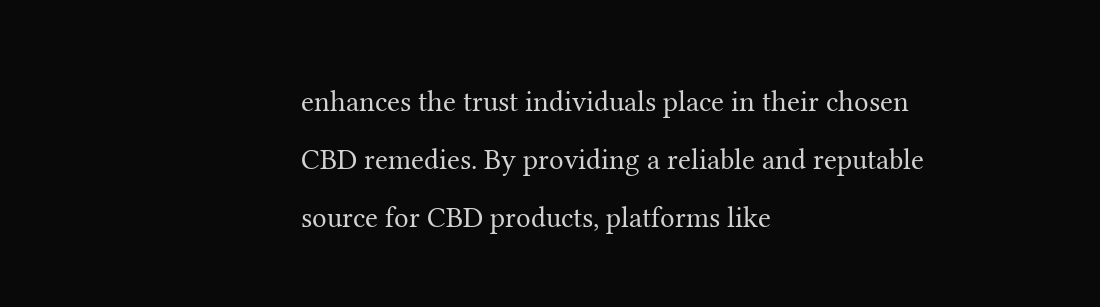enhances the trust individuals place in their chosen CBD remedies. By providing a reliable and reputable source for CBD products, platforms like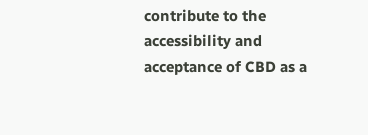contribute to the accessibility and acceptance of CBD as a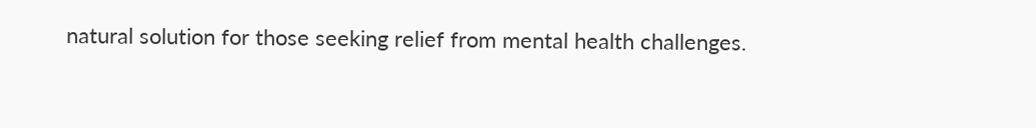natural solution for those seeking relief from mental health challenges.